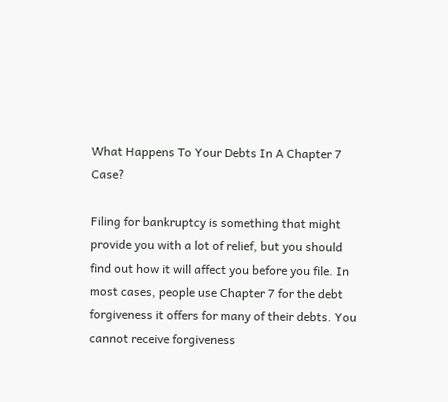What Happens To Your Debts In A Chapter 7 Case?

Filing for bankruptcy is something that might provide you with a lot of relief, but you should find out how it will affect you before you file. In most cases, people use Chapter 7 for the debt forgiveness it offers for many of their debts. You cannot receive forgiveness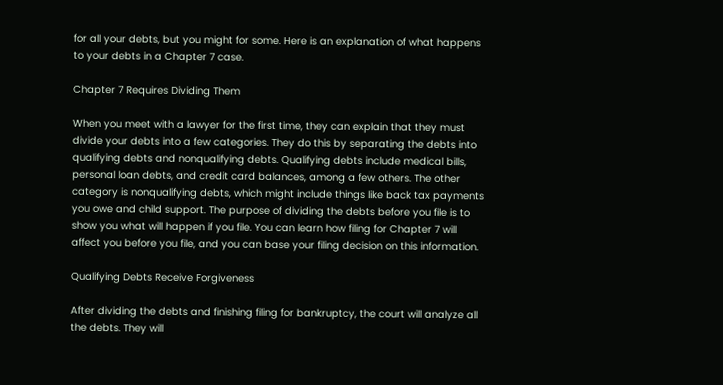for all your debts, but you might for some. Here is an explanation of what happens to your debts in a Chapter 7 case.

Chapter 7 Requires Dividing Them

When you meet with a lawyer for the first time, they can explain that they must divide your debts into a few categories. They do this by separating the debts into qualifying debts and nonqualifying debts. Qualifying debts include medical bills, personal loan debts, and credit card balances, among a few others. The other category is nonqualifying debts, which might include things like back tax payments you owe and child support. The purpose of dividing the debts before you file is to show you what will happen if you file. You can learn how filing for Chapter 7 will affect you before you file, and you can base your filing decision on this information.

Qualifying Debts Receive Forgiveness

After dividing the debts and finishing filing for bankruptcy, the court will analyze all the debts. They will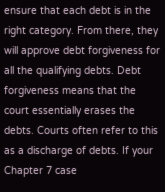ensure that each debt is in the right category. From there, they will approve debt forgiveness for all the qualifying debts. Debt forgiveness means that the court essentially erases the debts. Courts often refer to this as a discharge of debts. If your Chapter 7 case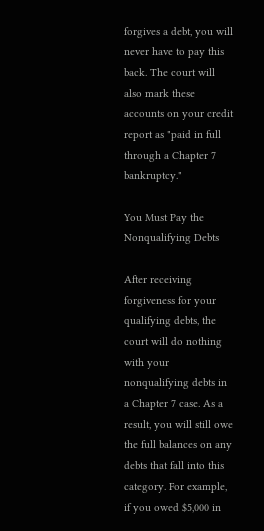forgives a debt, you will never have to pay this back. The court will also mark these accounts on your credit report as "paid in full through a Chapter 7 bankruptcy."

You Must Pay the Nonqualifying Debts

After receiving forgiveness for your qualifying debts, the court will do nothing with your nonqualifying debts in a Chapter 7 case. As a result, you will still owe the full balances on any debts that fall into this category. For example, if you owed $5,000 in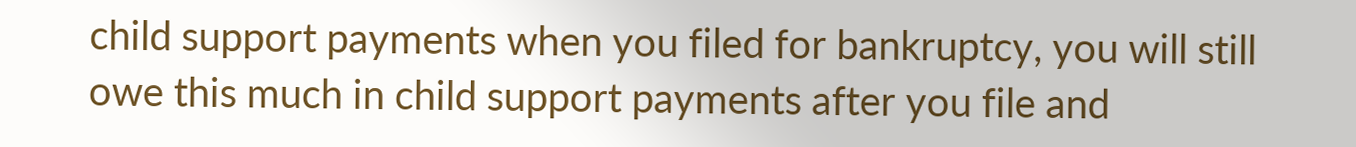child support payments when you filed for bankruptcy, you will still owe this much in child support payments after you file and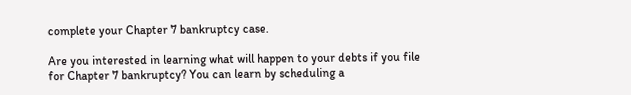complete your Chapter 7 bankruptcy case.

Are you interested in learning what will happen to your debts if you file for Chapter 7 bankruptcy? You can learn by scheduling a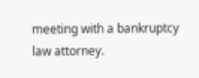meeting with a bankruptcy law attorney.